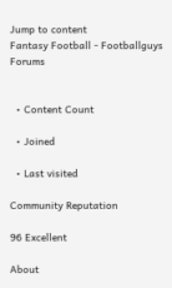Jump to content
Fantasy Football - Footballguys Forums


  • Content Count

  • Joined

  • Last visited

Community Reputation

96 Excellent

About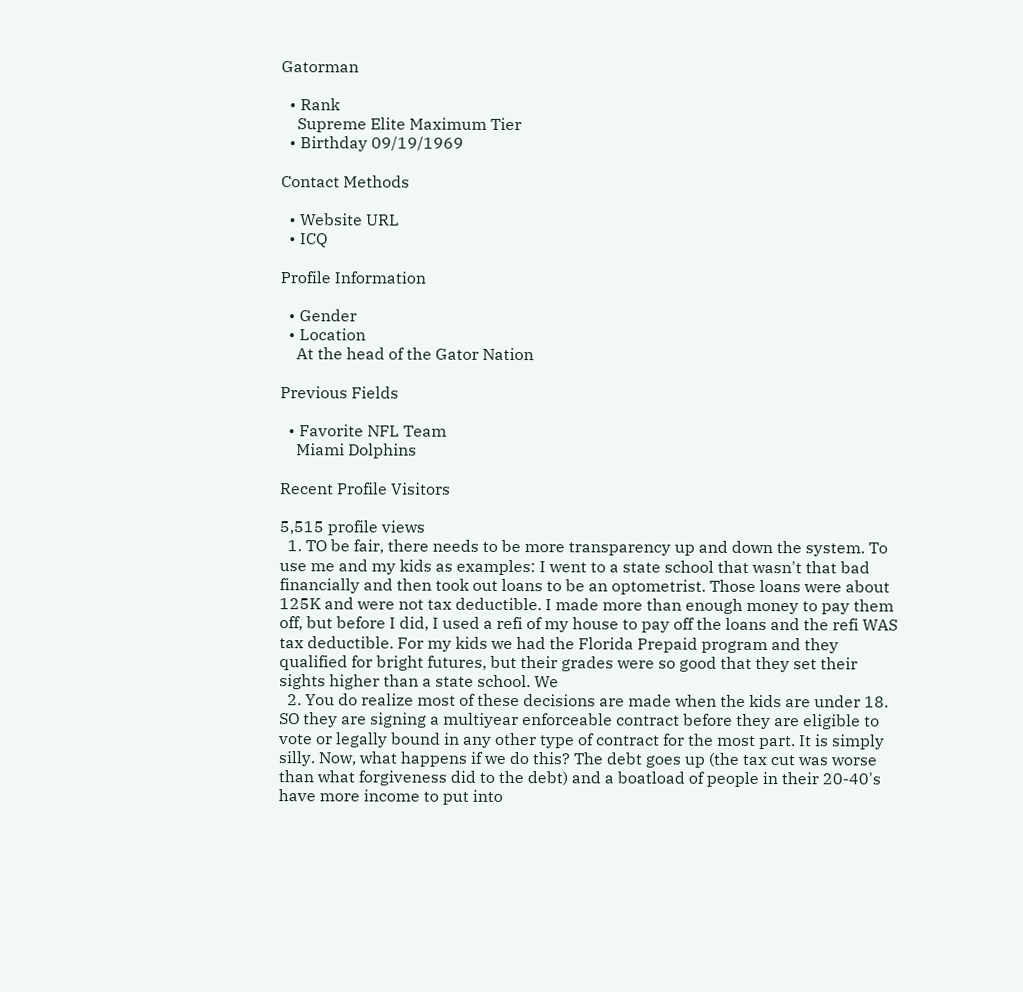Gatorman

  • Rank
    Supreme Elite Maximum Tier
  • Birthday 09/19/1969

Contact Methods

  • Website URL
  • ICQ

Profile Information

  • Gender
  • Location
    At the head of the Gator Nation

Previous Fields

  • Favorite NFL Team
    Miami Dolphins

Recent Profile Visitors

5,515 profile views
  1. TO be fair, there needs to be more transparency up and down the system. To use me and my kids as examples: I went to a state school that wasn't that bad financially and then took out loans to be an optometrist. Those loans were about 125K and were not tax deductible. I made more than enough money to pay them off, but before I did, I used a refi of my house to pay off the loans and the refi WAS tax deductible. For my kids we had the Florida Prepaid program and they qualified for bright futures, but their grades were so good that they set their sights higher than a state school. We
  2. You do realize most of these decisions are made when the kids are under 18. SO they are signing a multiyear enforceable contract before they are eligible to vote or legally bound in any other type of contract for the most part. It is simply silly. Now, what happens if we do this? The debt goes up (the tax cut was worse than what forgiveness did to the debt) and a boatload of people in their 20-40's have more income to put into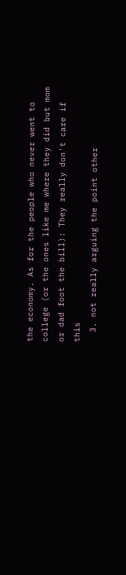the economy. As for the people who never went to college (or the ones like me where they did but mom or dad foot the bill): They really don't care if this
  3. not really arguing the point other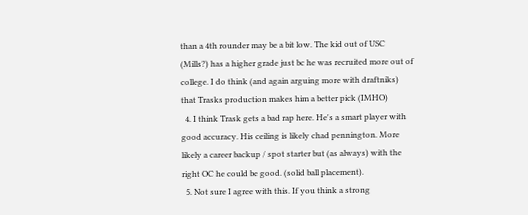than a 4th rounder may be a bit low. The kid out of USC (Mills?) has a higher grade just bc he was recruited more out of college. I do think (and again arguing more with draftniks) that Trasks production makes him a better pick (IMHO)
  4. I think Trask gets a bad rap here. He's a smart player with good accuracy. His ceiling is likely chad pennington. More likely a career backup / spot starter but (as always) with the right OC he could be good. (solid ball placement).
  5. Not sure I agree with this. If you think a strong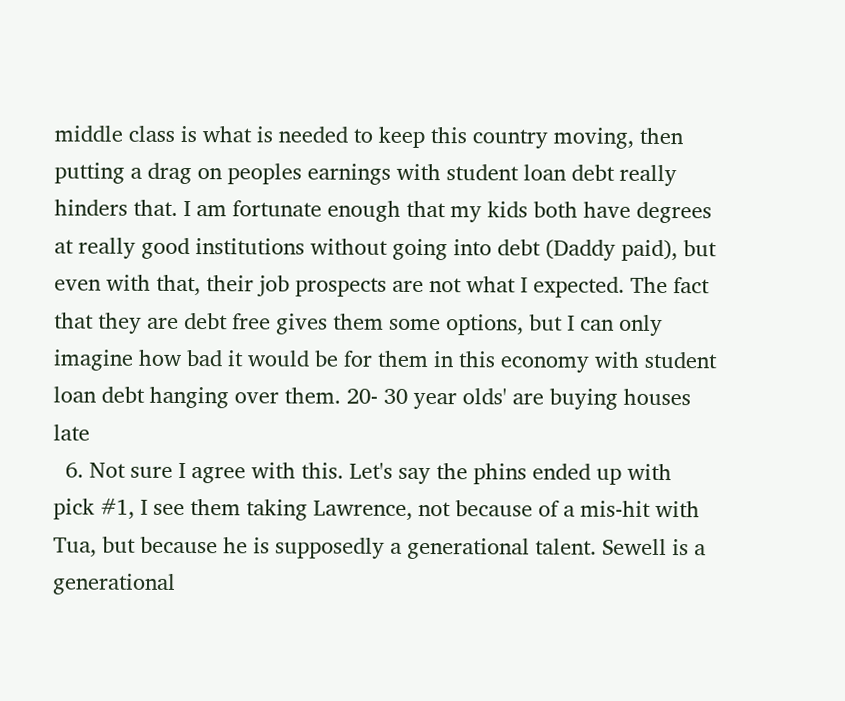middle class is what is needed to keep this country moving, then putting a drag on peoples earnings with student loan debt really hinders that. I am fortunate enough that my kids both have degrees at really good institutions without going into debt (Daddy paid), but even with that, their job prospects are not what I expected. The fact that they are debt free gives them some options, but I can only imagine how bad it would be for them in this economy with student loan debt hanging over them. 20- 30 year olds' are buying houses late
  6. Not sure I agree with this. Let's say the phins ended up with pick #1, I see them taking Lawrence, not because of a mis-hit with Tua, but because he is supposedly a generational talent. Sewell is a generational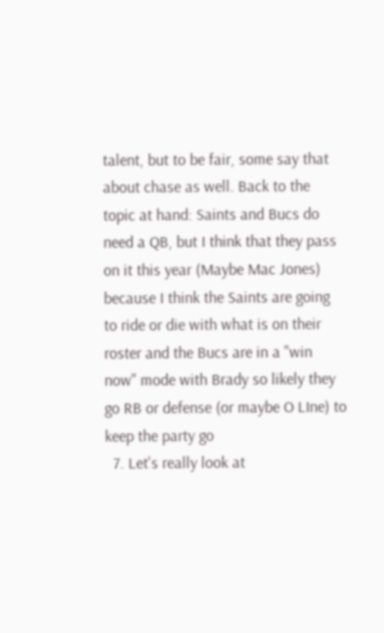talent, but to be fair, some say that about chase as well. Back to the topic at hand: Saints and Bucs do need a QB, but I think that they pass on it this year (Maybe Mac Jones) because I think the Saints are going to ride or die with what is on their roster and the Bucs are in a "win now" mode with Brady so likely they go RB or defense (or maybe O LIne) to keep the party go
  7. Let's really look at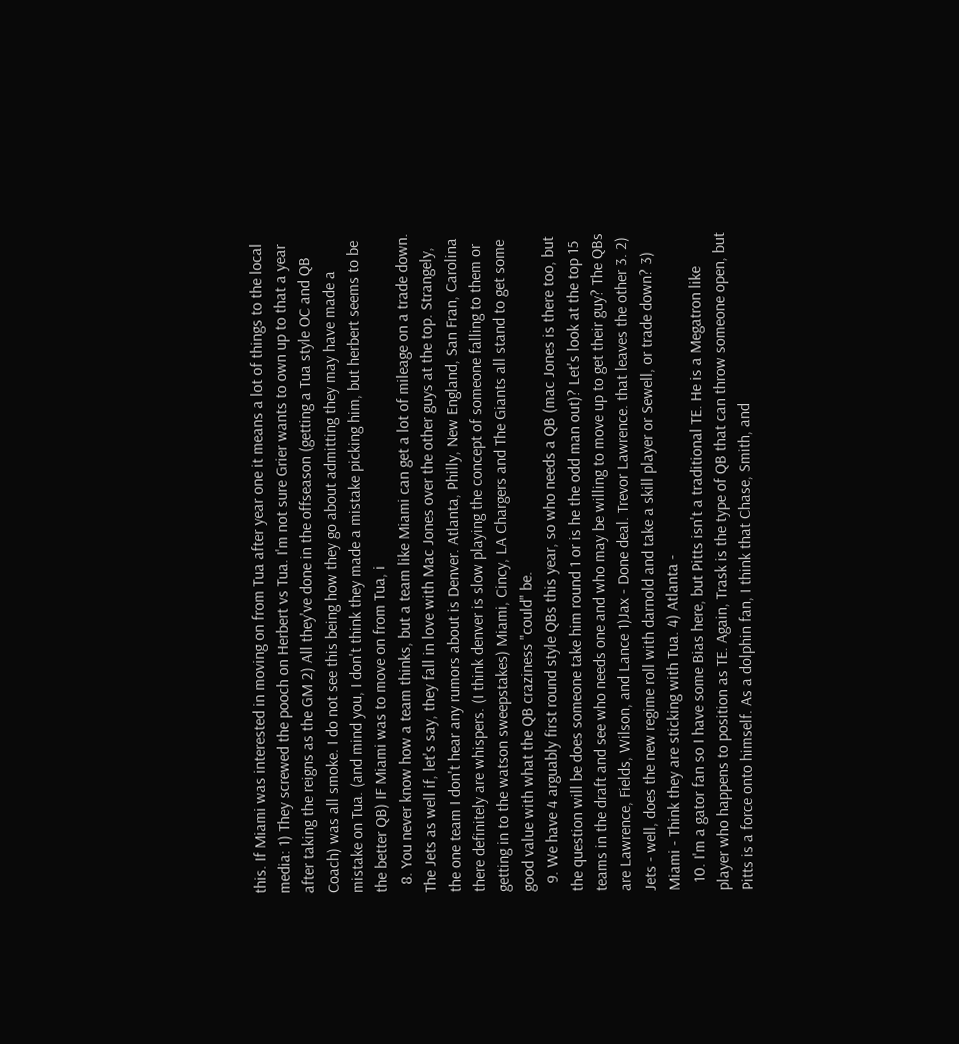this. If Miami was interested in moving on from Tua after year one it means a lot of things to the local media: 1) They screwed the pooch on Herbert vs Tua. I'm not sure Grier wants to own up to that a year after taking the reigns as the GM 2) All they've done in the offseason (getting a Tua style OC and QB Coach) was all smoke. I do not see this being how they go about admitting they may have made a mistake on Tua. (and mind you, I don't think they made a mistake picking him, but herbert seems to be the better QB) IF Miami was to move on from Tua, i
  8. You never know how a team thinks, but a team like Miami can get a lot of mileage on a trade down. The Jets as well if, let's say, they fall in love with Mac Jones over the other guys at the top. Strangely, the one team I don't hear any rumors about is Denver. Atlanta, Philly, New England, San Fran, Carolina there definitely are whispers. (I think denver is slow playing the concept of someone falling to them or getting in to the watson sweepstakes) Miami, Cincy, LA Chargers and The Giants all stand to get some good value with what the QB craziness "could" be.
  9. We have 4 arguably first round style QBs this year, so who needs a QB (mac Jones is there too, but the question will be does someone take him round 1 or is he the odd man out)? Let's look at the top 15 teams in the draft and see who needs one and who may be willing to move up to get their guy? The QBs are Lawrence, Fields, Wilson, and Lance 1)Jax - Done deal. Trevor Lawrence. that leaves the other 3. 2) Jets - well, does the new regime roll with darnold and take a skill player or Sewell, or trade down? 3) Miami - Think they are sticking with Tua. 4) Atlanta -
  10. I'm a gator fan so I have some Bias here, but Pitts isn't a traditional TE. He is a Megatron like player who happens to position as TE. Again, Trask is the type of QB that can throw someone open, but Pitts is a force onto himself. As a dolphin fan, I think that Chase, Smith, and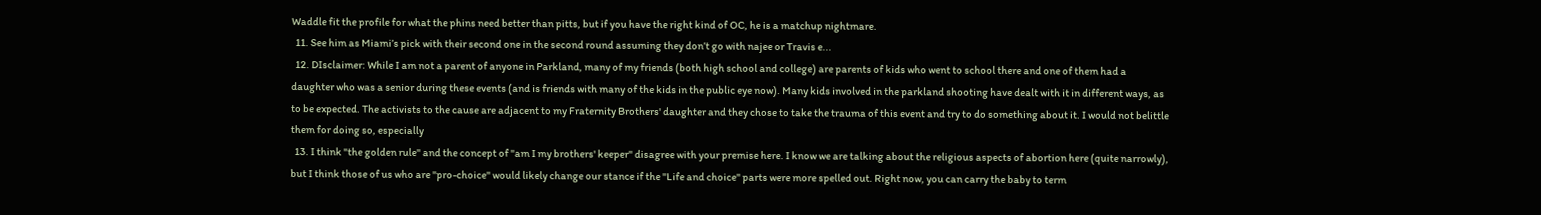Waddle fit the profile for what the phins need better than pitts, but if you have the right kind of OC, he is a matchup nightmare.
  11. See him as Miami’s pick with their second one in the second round assuming they don’t go with najee or Travis e...
  12. DIsclaimer: While I am not a parent of anyone in Parkland, many of my friends (both high school and college) are parents of kids who went to school there and one of them had a daughter who was a senior during these events (and is friends with many of the kids in the public eye now). Many kids involved in the parkland shooting have dealt with it in different ways, as to be expected. The activists to the cause are adjacent to my Fraternity Brothers' daughter and they chose to take the trauma of this event and try to do something about it. I would not belittle them for doing so, especially
  13. I think "the golden rule" and the concept of "am I my brothers' keeper" disagree with your premise here. I know we are talking about the religious aspects of abortion here (quite narrowly), but I think those of us who are "pro-choice" would likely change our stance if the "Life and choice" parts were more spelled out. Right now, you can carry the baby to term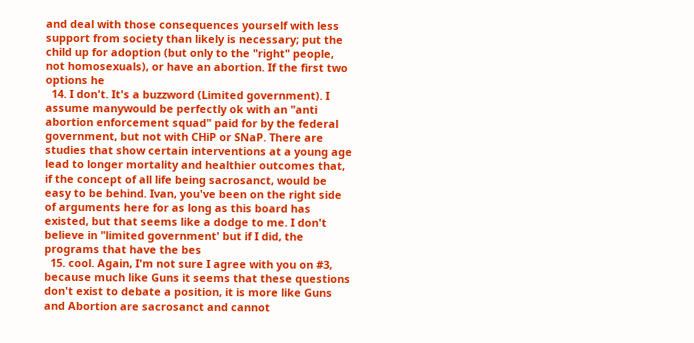and deal with those consequences yourself with less support from society than likely is necessary; put the child up for adoption (but only to the "right" people, not homosexuals), or have an abortion. If the first two options he
  14. I don't. It's a buzzword (Limited government). I assume manywould be perfectly ok with an "anti abortion enforcement squad" paid for by the federal government, but not with CHiP or SNaP. There are studies that show certain interventions at a young age lead to longer mortality and healthier outcomes that, if the concept of all life being sacrosanct, would be easy to be behind. Ivan, you've been on the right side of arguments here for as long as this board has existed, but that seems like a dodge to me. I don't believe in "limited government' but if I did, the programs that have the bes
  15. cool. Again, I'm not sure I agree with you on #3, because much like Guns it seems that these questions don't exist to debate a position, it is more like Guns and Abortion are sacrosanct and cannot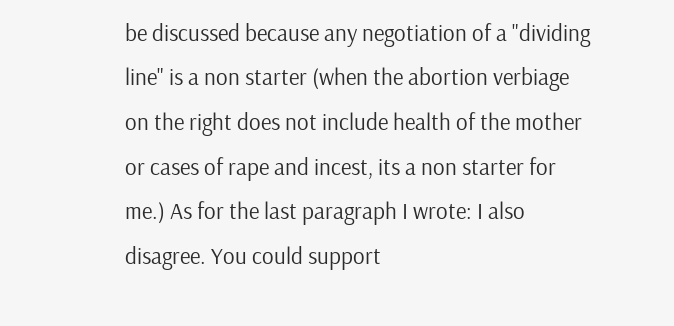be discussed because any negotiation of a "dividing line" is a non starter (when the abortion verbiage on the right does not include health of the mother or cases of rape and incest, its a non starter for me.) As for the last paragraph I wrote: I also disagree. You could support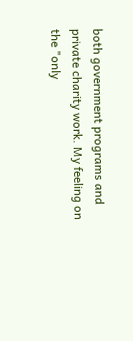both government programs and private charity work. My feeling on the "only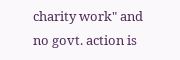charity work" and no govt. action is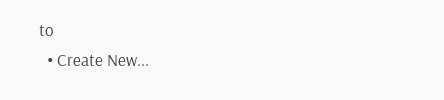to
  • Create New...